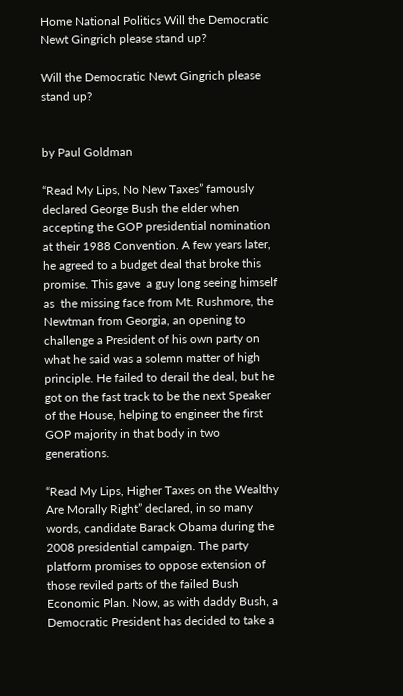Home National Politics Will the Democratic Newt Gingrich please stand up?

Will the Democratic Newt Gingrich please stand up?


by Paul Goldman

“Read My Lips, No New Taxes” famously declared George Bush the elder when accepting the GOP presidential nomination at their 1988 Convention. A few years later, he agreed to a budget deal that broke this promise. This gave  a guy long seeing himself as  the missing face from Mt. Rushmore, the Newtman from Georgia, an opening to challenge a President of his own party on what he said was a solemn matter of high principle. He failed to derail the deal, but he got on the fast track to be the next Speaker of the House, helping to engineer the first GOP majority in that body in two generations.

“Read My Lips, Higher Taxes on the Wealthy Are Morally Right” declared, in so many words, candidate Barack Obama during the 2008 presidential campaign. The party platform promises to oppose extension of those reviled parts of the failed Bush Economic Plan. Now, as with daddy Bush, a Democratic President has decided to take a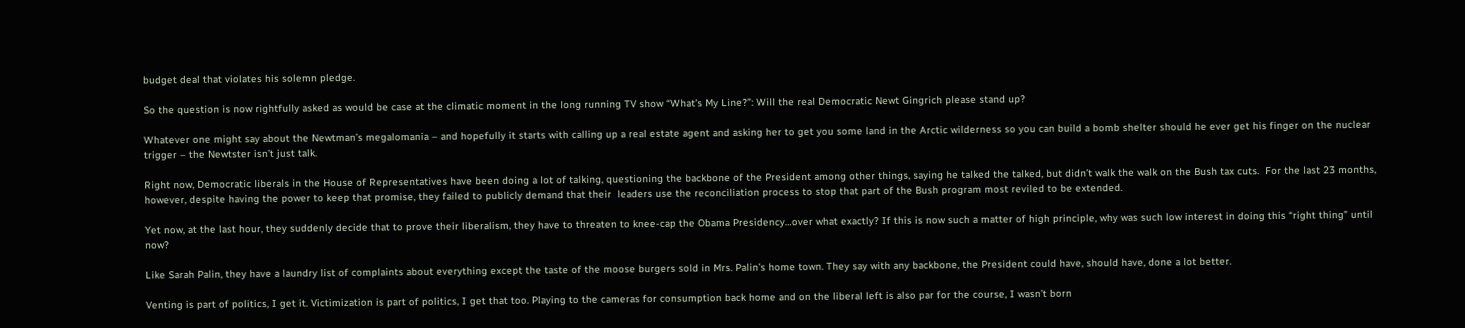budget deal that violates his solemn pledge.

So the question is now rightfully asked as would be case at the climatic moment in the long running TV show “What’s My Line?”: Will the real Democratic Newt Gingrich please stand up?

Whatever one might say about the Newtman’s megalomania – and hopefully it starts with calling up a real estate agent and asking her to get you some land in the Arctic wilderness so you can build a bomb shelter should he ever get his finger on the nuclear trigger – the Newtster isn’t just talk.

Right now, Democratic liberals in the House of Representatives have been doing a lot of talking, questioning the backbone of the President among other things, saying he talked the talked, but didn’t walk the walk on the Bush tax cuts.  For the last 23 months, however, despite having the power to keep that promise, they failed to publicly demand that their  leaders use the reconciliation process to stop that part of the Bush program most reviled to be extended.

Yet now, at the last hour, they suddenly decide that to prove their liberalism, they have to threaten to knee-cap the Obama Presidency…over what exactly? If this is now such a matter of high principle, why was such low interest in doing this “right thing” until now?

Like Sarah Palin, they have a laundry list of complaints about everything except the taste of the moose burgers sold in Mrs. Palin’s home town. They say with any backbone, the President could have, should have, done a lot better.

Venting is part of politics, I get it. Victimization is part of politics, I get that too. Playing to the cameras for consumption back home and on the liberal left is also par for the course, I wasn’t born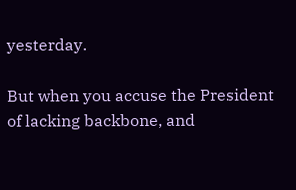yesterday.

But when you accuse the President of lacking backbone, and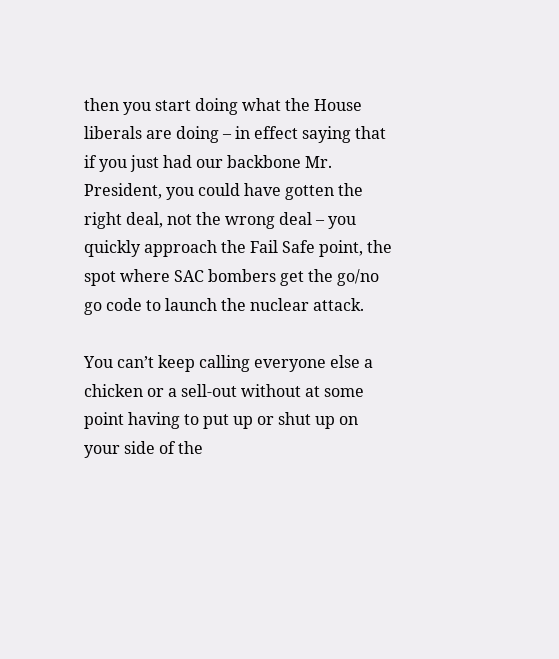then you start doing what the House liberals are doing – in effect saying that if you just had our backbone Mr. President, you could have gotten the right deal, not the wrong deal – you quickly approach the Fail Safe point, the spot where SAC bombers get the go/no go code to launch the nuclear attack.

You can’t keep calling everyone else a chicken or a sell-out without at some point having to put up or shut up on your side of the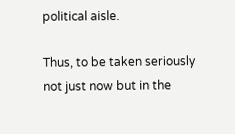political aisle.

Thus, to be taken seriously not just now but in the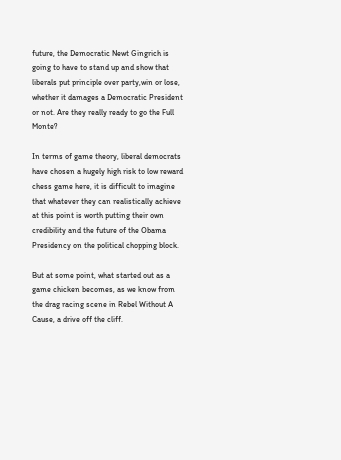future, the Democratic Newt Gingrich is going to have to stand up and show that liberals put principle over party,win or lose, whether it damages a Democratic President or not. Are they really ready to go the Full Monte?

In terms of game theory, liberal democrats have chosen a hugely high risk to low reward chess game here, it is difficult to imagine that whatever they can realistically achieve at this point is worth putting their own credibility and the future of the Obama Presidency on the political chopping block.

But at some point, what started out as a game chicken becomes, as we know from the drag racing scene in Rebel Without A Cause, a drive off the cliff.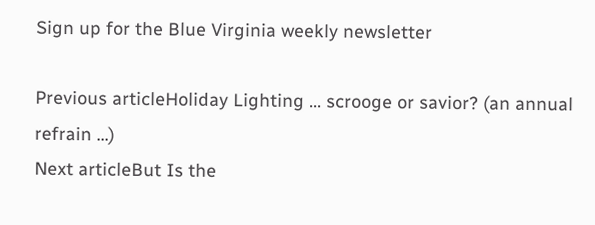Sign up for the Blue Virginia weekly newsletter

Previous articleHoliday Lighting … scrooge or savior? (an annual refrain …)
Next articleBut Is the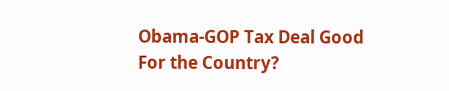Obama-GOP Tax Deal Good For the Country?